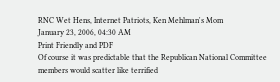RNC Wet Hens, Internet Patriots, Ken Mehlman's Mom
January 23, 2006, 04:30 AM
Print Friendly and PDF
Of course it was predictable that the Republican National Committee members would scatter like terrified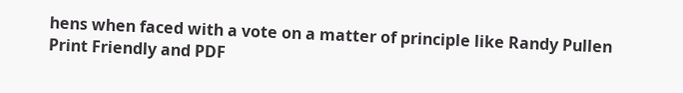hens when faced with a vote on a matter of principle like Randy Pullen
Print Friendly and PDF